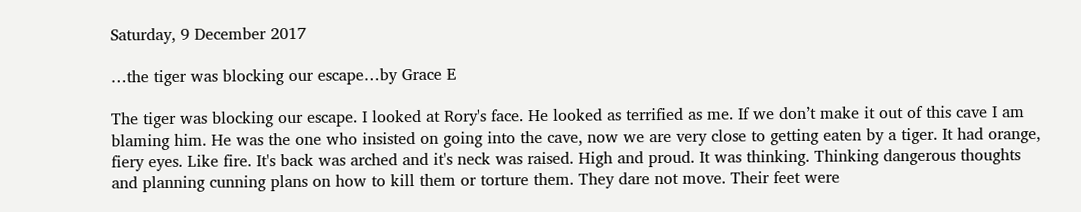Saturday, 9 December 2017

…the tiger was blocking our escape…by Grace E

The tiger was blocking our escape. I looked at Rory's face. He looked as terrified as me. If we don’t make it out of this cave I am blaming him. He was the one who insisted on going into the cave, now we are very close to getting eaten by a tiger. It had orange, fiery eyes. Like fire. It's back was arched and it's neck was raised. High and proud. It was thinking. Thinking dangerous thoughts and planning cunning plans on how to kill them or torture them. They dare not move. Their feet were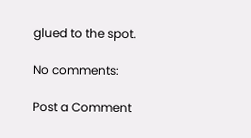glued to the spot.

No comments:

Post a Comment